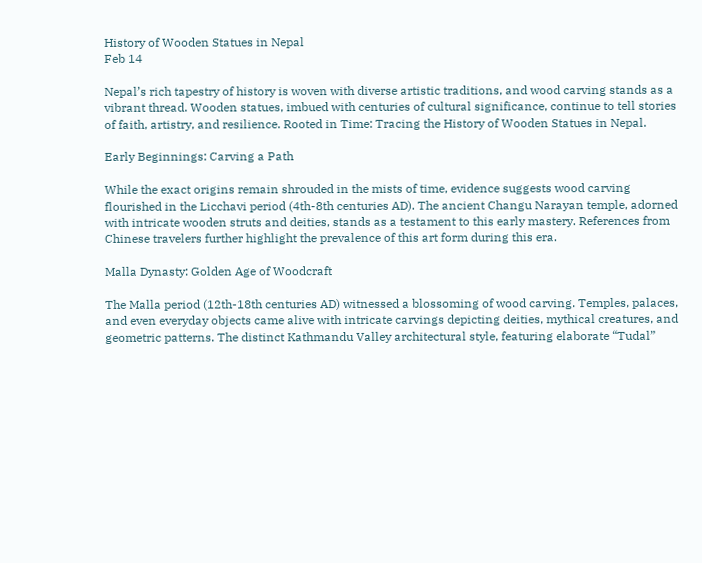History of Wooden Statues in Nepal
Feb 14

Nepal’s rich tapestry of history is woven with diverse artistic traditions, and wood carving stands as a vibrant thread. Wooden statues, imbued with centuries of cultural significance, continue to tell stories of faith, artistry, and resilience. Rooted in Time: Tracing the History of Wooden Statues in Nepal.

Early Beginnings: Carving a Path

While the exact origins remain shrouded in the mists of time, evidence suggests wood carving flourished in the Licchavi period (4th-8th centuries AD). The ancient Changu Narayan temple, adorned with intricate wooden struts and deities, stands as a testament to this early mastery. References from Chinese travelers further highlight the prevalence of this art form during this era.

Malla Dynasty: Golden Age of Woodcraft

The Malla period (12th-18th centuries AD) witnessed a blossoming of wood carving. Temples, palaces, and even everyday objects came alive with intricate carvings depicting deities, mythical creatures, and geometric patterns. The distinct Kathmandu Valley architectural style, featuring elaborate “Tudal”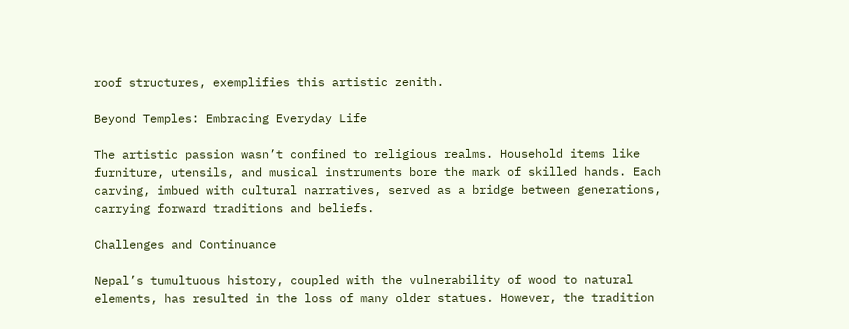roof structures, exemplifies this artistic zenith.

Beyond Temples: Embracing Everyday Life

The artistic passion wasn’t confined to religious realms. Household items like furniture, utensils, and musical instruments bore the mark of skilled hands. Each carving, imbued with cultural narratives, served as a bridge between generations, carrying forward traditions and beliefs.

Challenges and Continuance

Nepal’s tumultuous history, coupled with the vulnerability of wood to natural elements, has resulted in the loss of many older statues. However, the tradition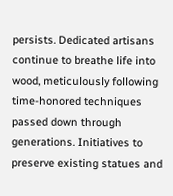persists. Dedicated artisans continue to breathe life into wood, meticulously following time-honored techniques passed down through generations. Initiatives to preserve existing statues and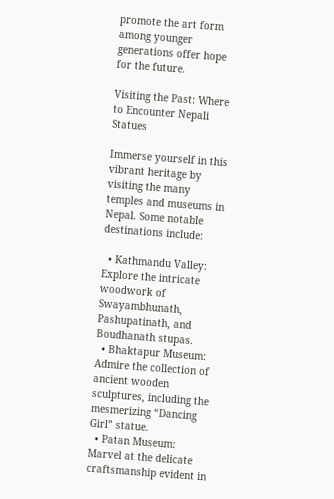promote the art form among younger generations offer hope for the future.

Visiting the Past: Where to Encounter Nepali Statues

Immerse yourself in this vibrant heritage by visiting the many temples and museums in Nepal. Some notable destinations include:

  • Kathmandu Valley: Explore the intricate woodwork of Swayambhunath, Pashupatinath, and Boudhanath stupas.
  • Bhaktapur Museum: Admire the collection of ancient wooden sculptures, including the mesmerizing “Dancing Girl” statue.
  • Patan Museum: Marvel at the delicate craftsmanship evident in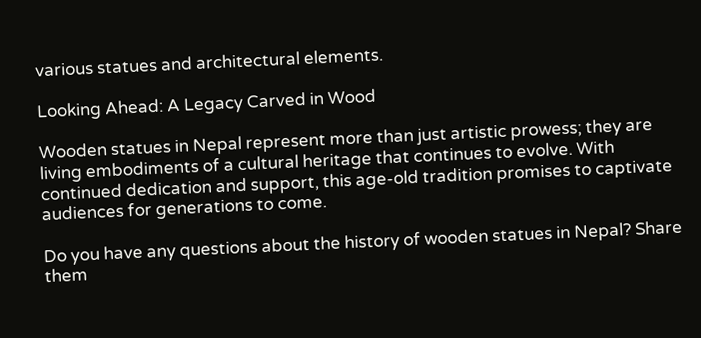various statues and architectural elements.

Looking Ahead: A Legacy Carved in Wood

Wooden statues in Nepal represent more than just artistic prowess; they are living embodiments of a cultural heritage that continues to evolve. With continued dedication and support, this age-old tradition promises to captivate audiences for generations to come.

Do you have any questions about the history of wooden statues in Nepal? Share them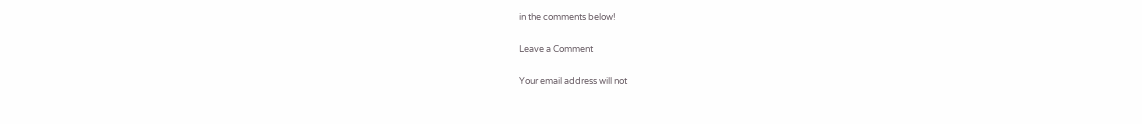in the comments below!

Leave a Comment

Your email address will not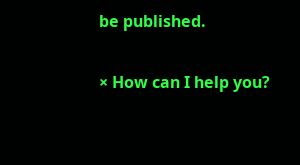be published.

× How can I help you?